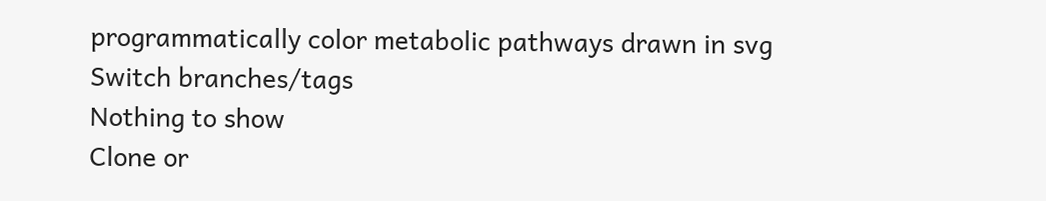programmatically color metabolic pathways drawn in svg
Switch branches/tags
Nothing to show
Clone or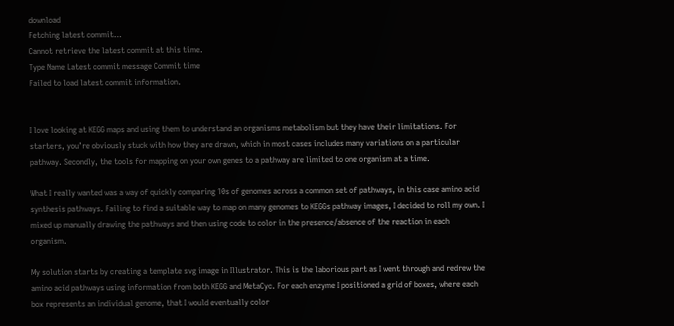download
Fetching latest commit…
Cannot retrieve the latest commit at this time.
Type Name Latest commit message Commit time
Failed to load latest commit information.


I love looking at KEGG maps and using them to understand an organisms metabolism but they have their limitations. For starters, you’re obviously stuck with how they are drawn, which in most cases includes many variations on a particular pathway. Secondly, the tools for mapping on your own genes to a pathway are limited to one organism at a time.

What I really wanted was a way of quickly comparing 10s of genomes across a common set of pathways, in this case amino acid synthesis pathways. Failing to find a suitable way to map on many genomes to KEGGs pathway images, I decided to roll my own. I mixed up manually drawing the pathways and then using code to color in the presence/absence of the reaction in each organism.

My solution starts by creating a template svg image in Illustrator. This is the laborious part as I went through and redrew the amino acid pathways using information from both KEGG and MetaCyc. For each enzyme I positioned a grid of boxes, where each box represents an individual genome, that I would eventually color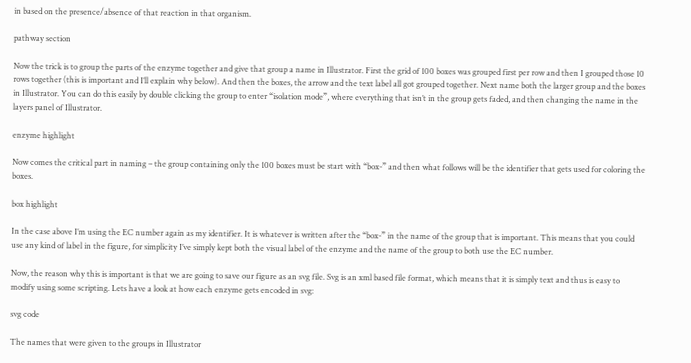in based on the presence/absence of that reaction in that organism.

pathway section

Now the trick is to group the parts of the enzyme together and give that group a name in Illustrator. First the grid of 100 boxes was grouped first per row and then I grouped those 10 rows together (this is important and I’ll explain why below). And then the boxes, the arrow and the text label all got grouped together. Next name both the larger group and the boxes in Illustrator. You can do this easily by double clicking the group to enter “isolation mode”, where everything that isn’t in the group gets faded, and then changing the name in the layers panel of Illustrator.

enzyme highlight

Now comes the critical part in naming – the group containing only the 100 boxes must be start with “box-” and then what follows will be the identifier that gets used for coloring the boxes.

box highlight

In the case above I’m using the EC number again as my identifier. It is whatever is written after the “box-” in the name of the group that is important. This means that you could use any kind of label in the figure, for simplicity I’ve simply kept both the visual label of the enzyme and the name of the group to both use the EC number.

Now, the reason why this is important is that we are going to save our figure as an svg file. Svg is an xml based file format, which means that it is simply text and thus is easy to modify using some scripting. Lets have a look at how each enzyme gets encoded in svg:

svg code

The names that were given to the groups in Illustrator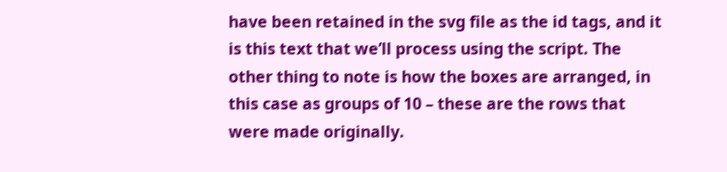have been retained in the svg file as the id tags, and it is this text that we’ll process using the script. The other thing to note is how the boxes are arranged, in this case as groups of 10 – these are the rows that were made originally.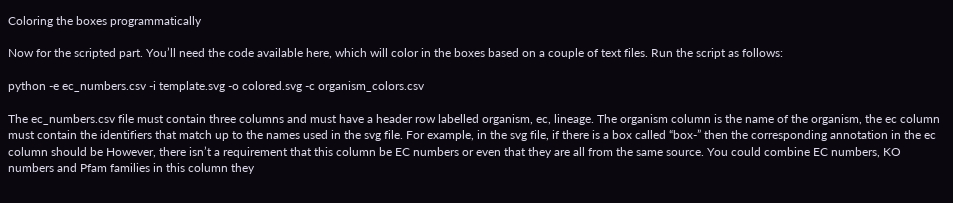Coloring the boxes programmatically

Now for the scripted part. You’ll need the code available here, which will color in the boxes based on a couple of text files. Run the script as follows:

python -e ec_numbers.csv -i template.svg -o colored.svg -c organism_colors.csv

The ec_numbers.csv file must contain three columns and must have a header row labelled organism, ec, lineage. The organism column is the name of the organism, the ec column must contain the identifiers that match up to the names used in the svg file. For example, in the svg file, if there is a box called “box-” then the corresponding annotation in the ec column should be However, there isn’t a requirement that this column be EC numbers or even that they are all from the same source. You could combine EC numbers, KO numbers and Pfam families in this column they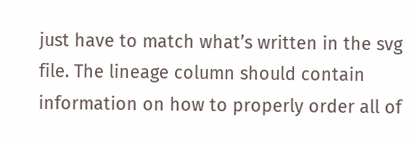just have to match what’s written in the svg file. The lineage column should contain information on how to properly order all of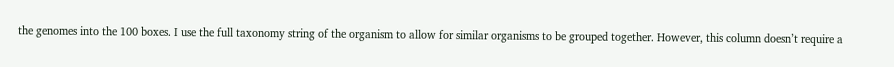the genomes into the 100 boxes. I use the full taxonomy string of the organism to allow for similar organisms to be grouped together. However, this column doesn’t require a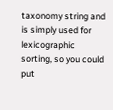taxonomy string and is simply used for lexicographic sorting, so you could put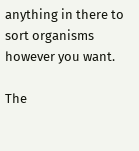anything in there to sort organisms however you want.

The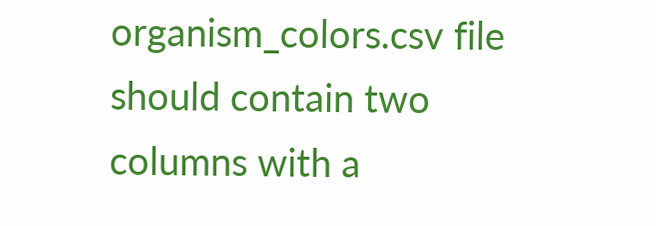organism_colors.csv file should contain two columns with a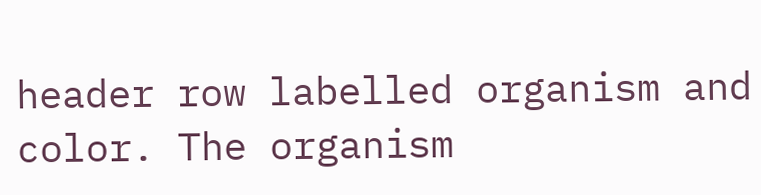header row labelled organism and color. The organism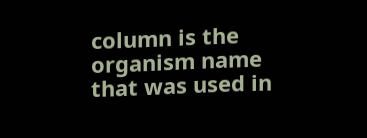column is the organism name that was used in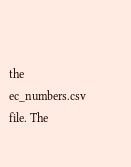the ec_numbers.csv file. The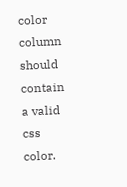color column should contain a valid css color.